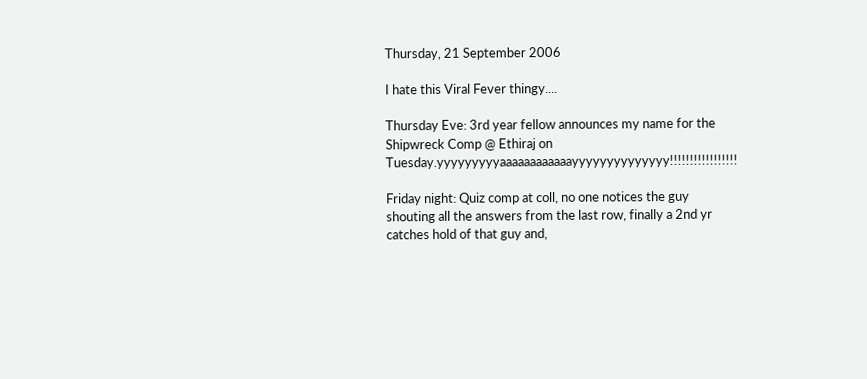Thursday, 21 September 2006

I hate this Viral Fever thingy....

Thursday Eve: 3rd year fellow announces my name for the Shipwreck Comp @ Ethiraj on Tuesday.yyyyyyyyyaaaaaaaaaaaayyyyyyyyyyyyyy!!!!!!!!!!!!!!!!!

Friday night: Quiz comp at coll, no one notices the guy shouting all the answers from the last row, finally a 2nd yr catches hold of that guy and,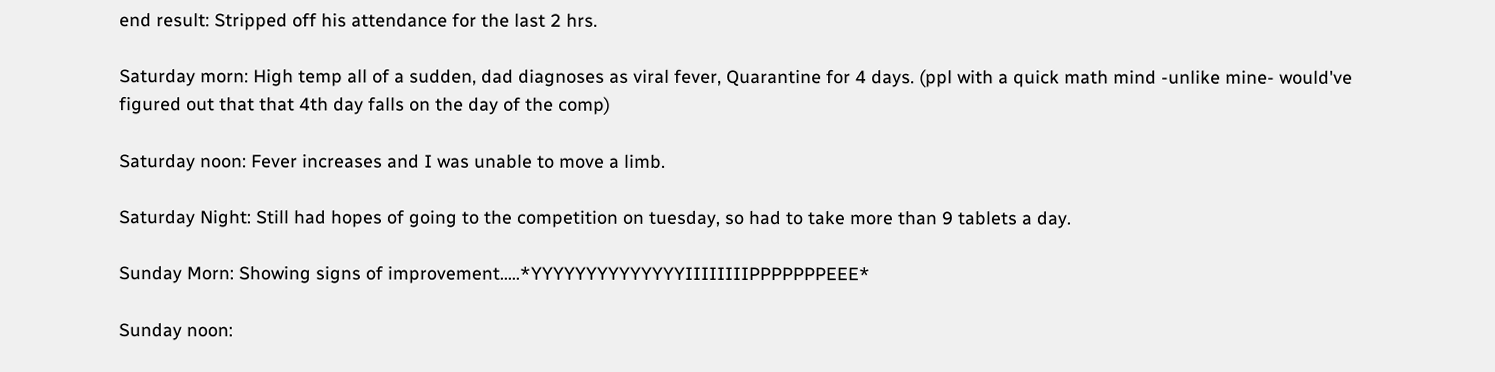end result: Stripped off his attendance for the last 2 hrs.

Saturday morn: High temp all of a sudden, dad diagnoses as viral fever, Quarantine for 4 days. (ppl with a quick math mind -unlike mine- would've figured out that that 4th day falls on the day of the comp)

Saturday noon: Fever increases and I was unable to move a limb.

Saturday Night: Still had hopes of going to the competition on tuesday, so had to take more than 9 tablets a day.

Sunday Morn: Showing signs of improvement.....*YYYYYYYYYYYYYYIIIIIIIIPPPPPPPEEE*

Sunday noon: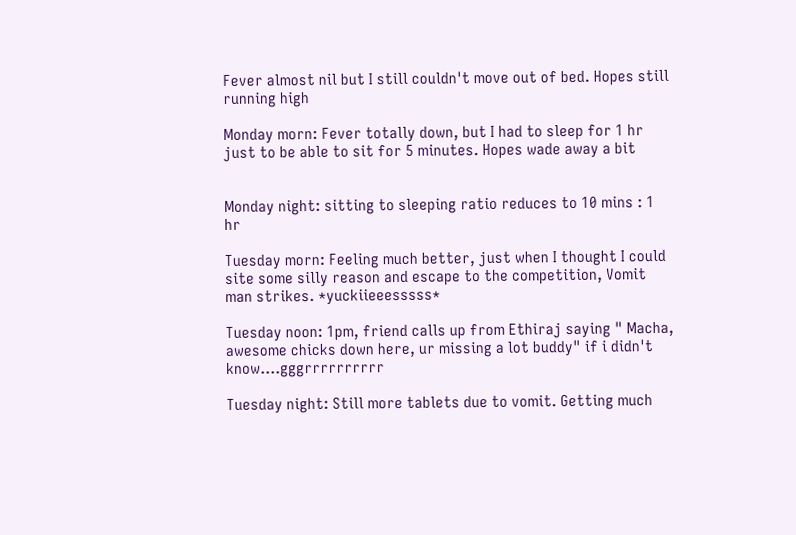Fever almost nil but I still couldn't move out of bed. Hopes still running high

Monday morn: Fever totally down, but I had to sleep for 1 hr just to be able to sit for 5 minutes. Hopes wade away a bit


Monday night: sitting to sleeping ratio reduces to 10 mins : 1 hr

Tuesday morn: Feeling much better, just when I thought I could site some silly reason and escape to the competition, Vomit man strikes. *yuckiieeesssss*

Tuesday noon: 1pm, friend calls up from Ethiraj saying " Macha, awesome chicks down here, ur missing a lot buddy" if i didn't know....gggrrrrrrrrrr

Tuesday night: Still more tablets due to vomit. Getting much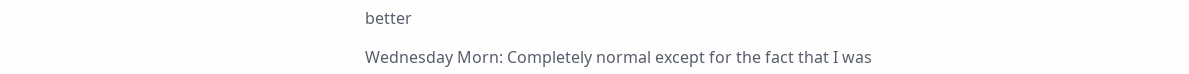better

Wednesday Morn: Completely normal except for the fact that I was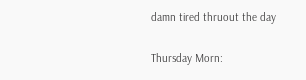damn tired thruout the day

Thursday Morn: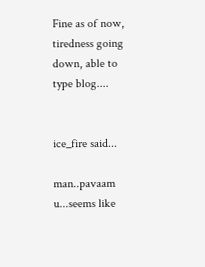Fine as of now, tiredness going down, able to type blog....


ice_fire said...

man..pavaam u...seems like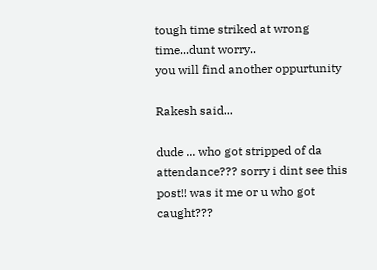tough time striked at wrong time...dunt worry..
you will find another oppurtunity

Rakesh said...

dude ... who got stripped of da attendance??? sorry i dint see this post!! was it me or u who got caught???